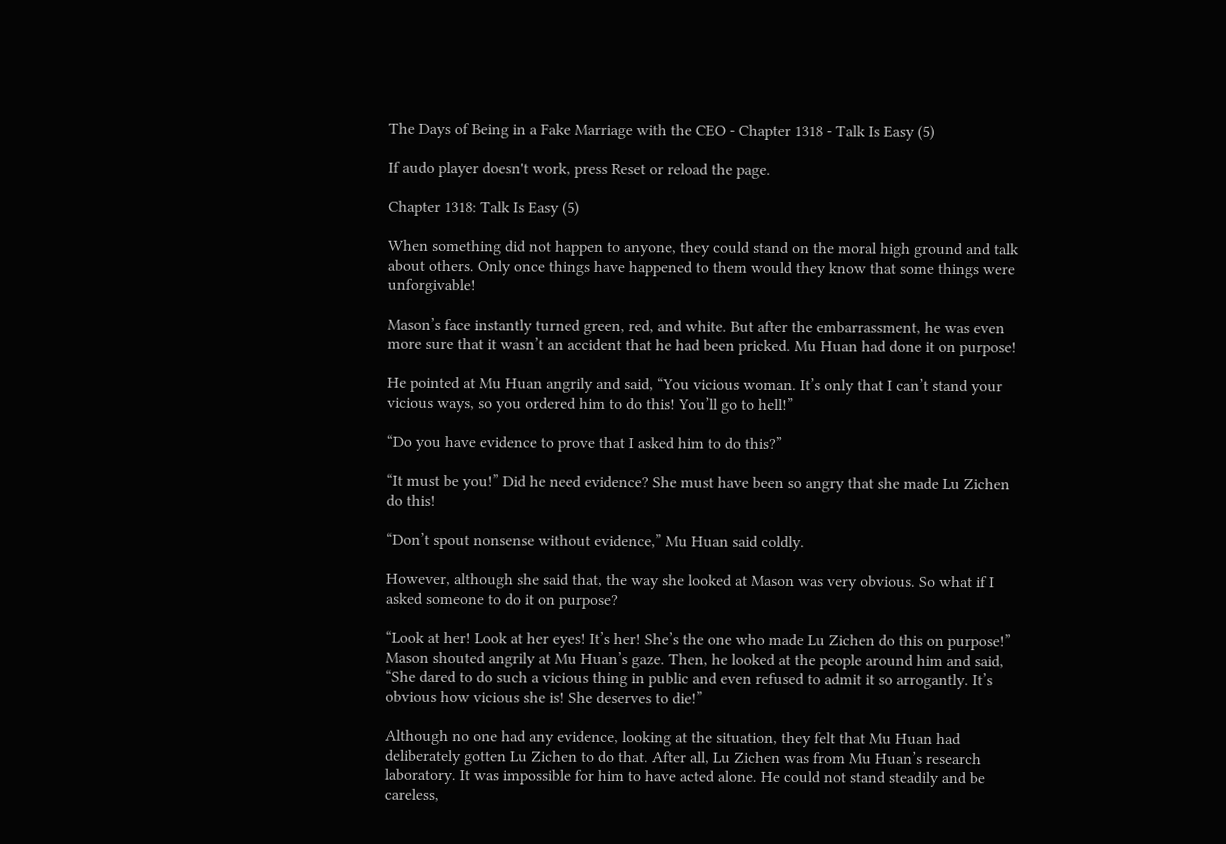The Days of Being in a Fake Marriage with the CEO - Chapter 1318 - Talk Is Easy (5)

If audo player doesn't work, press Reset or reload the page.

Chapter 1318: Talk Is Easy (5)

When something did not happen to anyone, they could stand on the moral high ground and talk about others. Only once things have happened to them would they know that some things were unforgivable!

Mason’s face instantly turned green, red, and white. But after the embarrassment, he was even more sure that it wasn’t an accident that he had been pricked. Mu Huan had done it on purpose!

He pointed at Mu Huan angrily and said, “You vicious woman. It’s only that I can’t stand your vicious ways, so you ordered him to do this! You’ll go to hell!”

“Do you have evidence to prove that I asked him to do this?”

“It must be you!” Did he need evidence? She must have been so angry that she made Lu Zichen do this!

“Don’t spout nonsense without evidence,” Mu Huan said coldly.

However, although she said that, the way she looked at Mason was very obvious. So what if I asked someone to do it on purpose?

“Look at her! Look at her eyes! It’s her! She’s the one who made Lu Zichen do this on purpose!” Mason shouted angrily at Mu Huan’s gaze. Then, he looked at the people around him and said, “She dared to do such a vicious thing in public and even refused to admit it so arrogantly. It’s obvious how vicious she is! She deserves to die!”

Although no one had any evidence, looking at the situation, they felt that Mu Huan had deliberately gotten Lu Zichen to do that. After all, Lu Zichen was from Mu Huan’s research laboratory. It was impossible for him to have acted alone. He could not stand steadily and be careless,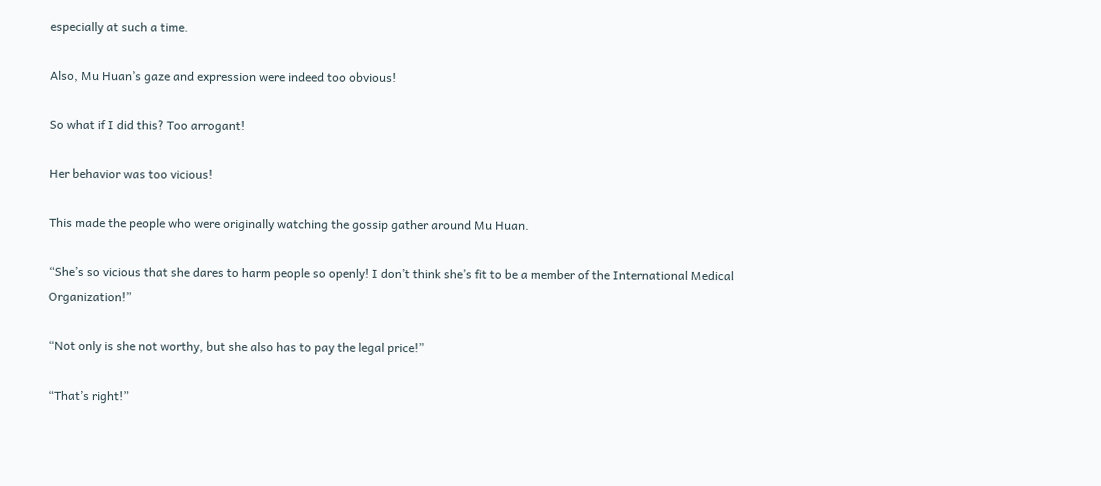especially at such a time.

Also, Mu Huan’s gaze and expression were indeed too obvious!

So what if I did this? Too arrogant!

Her behavior was too vicious!

This made the people who were originally watching the gossip gather around Mu Huan.

“She’s so vicious that she dares to harm people so openly! I don’t think she’s fit to be a member of the International Medical Organization!”

“Not only is she not worthy, but she also has to pay the legal price!”

“That’s right!”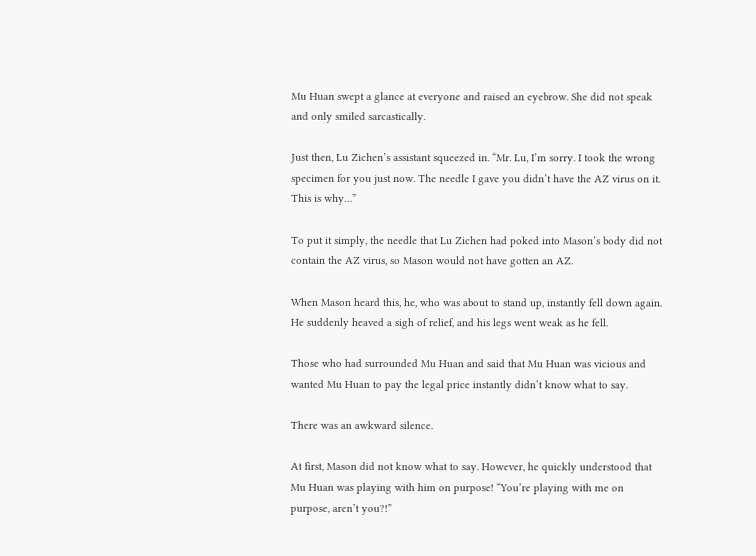Mu Huan swept a glance at everyone and raised an eyebrow. She did not speak and only smiled sarcastically.

Just then, Lu Zichen’s assistant squeezed in. “Mr. Lu, I’m sorry. I took the wrong specimen for you just now. The needle I gave you didn’t have the AZ virus on it. This is why…”

To put it simply, the needle that Lu Zichen had poked into Mason’s body did not contain the AZ virus, so Mason would not have gotten an AZ.

When Mason heard this, he, who was about to stand up, instantly fell down again. He suddenly heaved a sigh of relief, and his legs went weak as he fell.

Those who had surrounded Mu Huan and said that Mu Huan was vicious and wanted Mu Huan to pay the legal price instantly didn’t know what to say.

There was an awkward silence.

At first, Mason did not know what to say. However, he quickly understood that Mu Huan was playing with him on purpose! “You’re playing with me on purpose, aren’t you?!”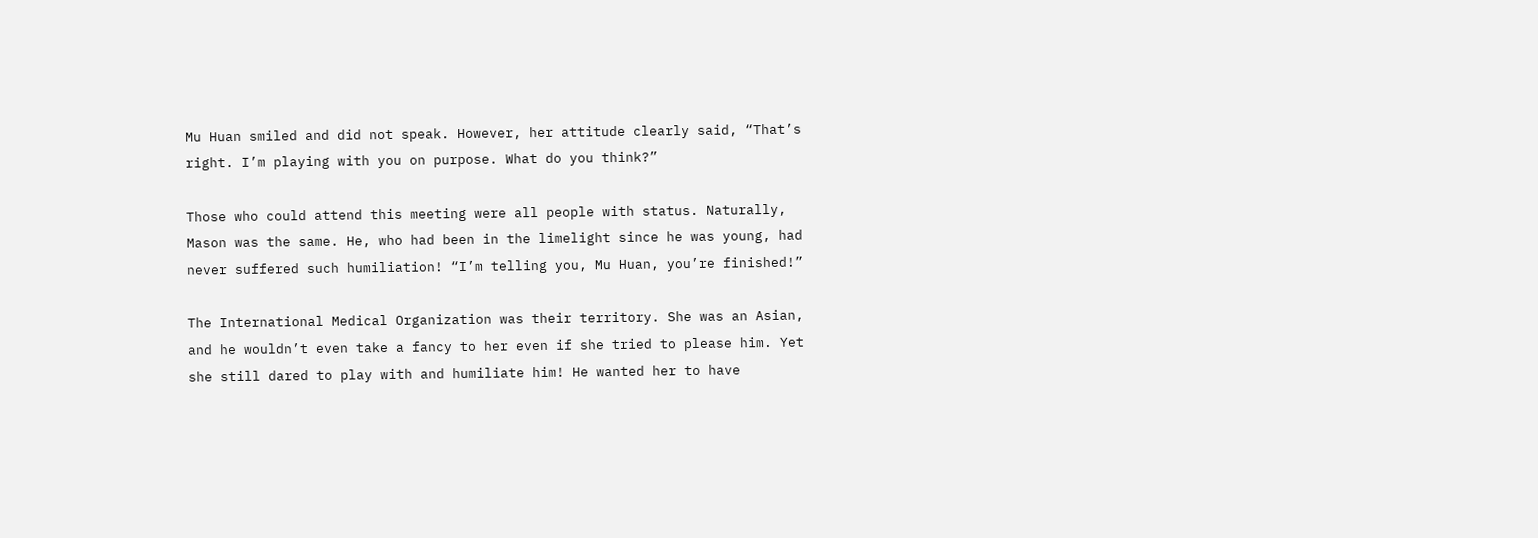Mu Huan smiled and did not speak. However, her attitude clearly said, “That’s right. I’m playing with you on purpose. What do you think?”

Those who could attend this meeting were all people with status. Naturally, Mason was the same. He, who had been in the limelight since he was young, had never suffered such humiliation! “I’m telling you, Mu Huan, you’re finished!”

The International Medical Organization was their territory. She was an Asian, and he wouldn’t even take a fancy to her even if she tried to please him. Yet she still dared to play with and humiliate him! He wanted her to have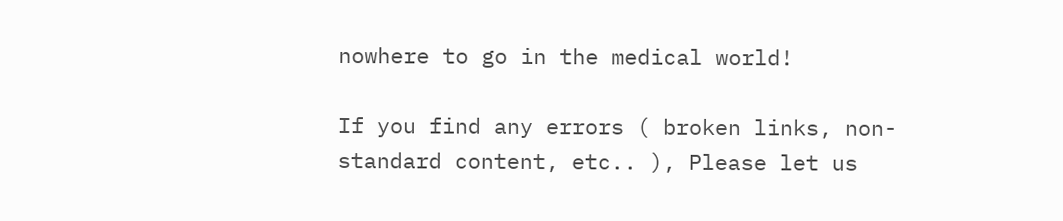nowhere to go in the medical world!

If you find any errors ( broken links, non-standard content, etc.. ), Please let us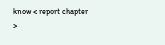know < report chapter >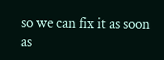so we can fix it as soon as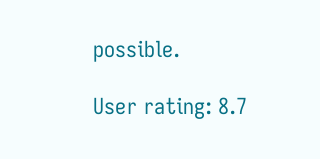possible.

User rating: 8.7